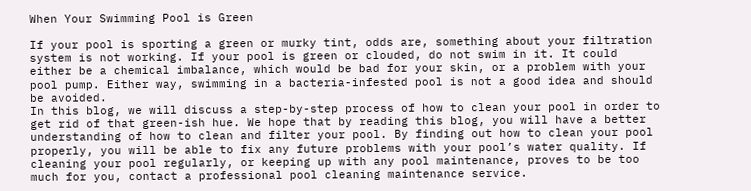When Your Swimming Pool is Green

If your pool is sporting a green or murky tint, odds are, something about your filtration system is not working. If your pool is green or clouded, do not swim in it. It could either be a chemical imbalance, which would be bad for your skin, or a problem with your pool pump. Either way, swimming in a bacteria-infested pool is not a good idea and should be avoided.
In this blog, we will discuss a step-by-step process of how to clean your pool in order to get rid of that green-ish hue. We hope that by reading this blog, you will have a better understanding of how to clean and filter your pool. By finding out how to clean your pool properly, you will be able to fix any future problems with your pool’s water quality. If cleaning your pool regularly, or keeping up with any pool maintenance, proves to be too much for you, contact a professional pool cleaning maintenance service.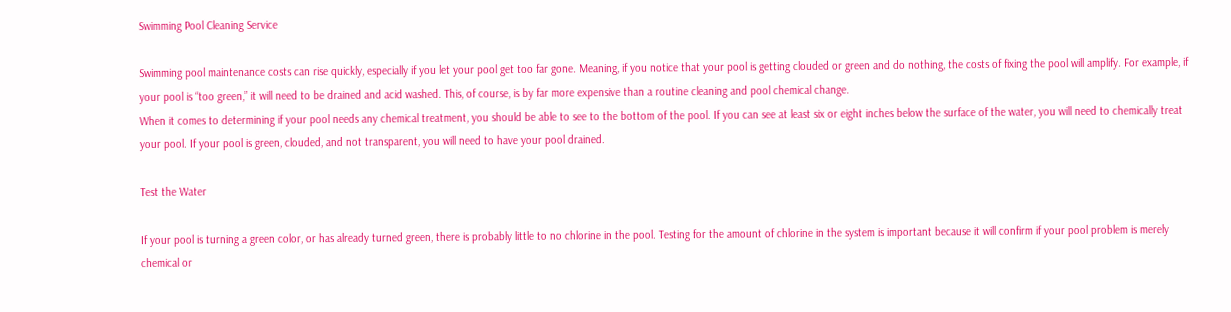Swimming Pool Cleaning Service

Swimming pool maintenance costs can rise quickly, especially if you let your pool get too far gone. Meaning, if you notice that your pool is getting clouded or green and do nothing, the costs of fixing the pool will amplify. For example, if your pool is “too green,” it will need to be drained and acid washed. This, of course, is by far more expensive than a routine cleaning and pool chemical change.
When it comes to determining if your pool needs any chemical treatment, you should be able to see to the bottom of the pool. If you can see at least six or eight inches below the surface of the water, you will need to chemically treat your pool. If your pool is green, clouded, and not transparent, you will need to have your pool drained.

Test the Water

If your pool is turning a green color, or has already turned green, there is probably little to no chlorine in the pool. Testing for the amount of chlorine in the system is important because it will confirm if your pool problem is merely chemical or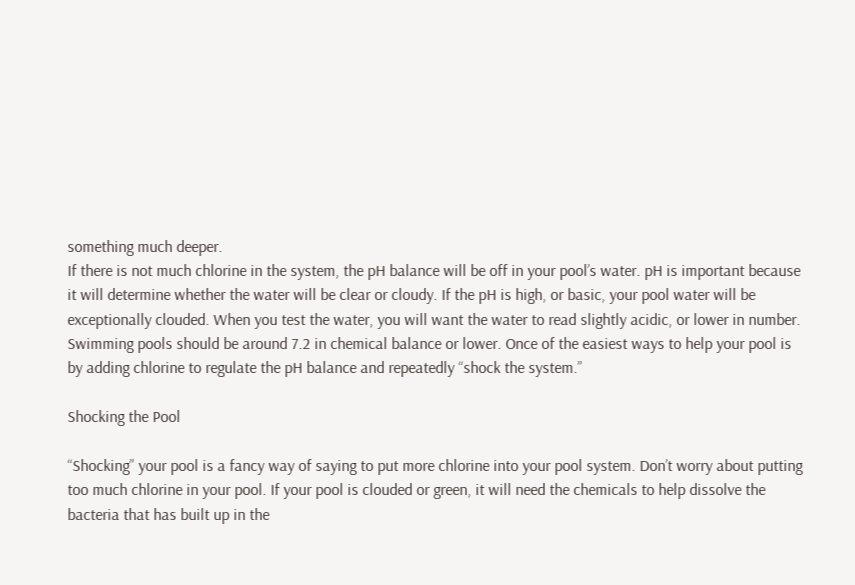something much deeper.
If there is not much chlorine in the system, the pH balance will be off in your pool’s water. pH is important because it will determine whether the water will be clear or cloudy. If the pH is high, or basic, your pool water will be exceptionally clouded. When you test the water, you will want the water to read slightly acidic, or lower in number. Swimming pools should be around 7.2 in chemical balance or lower. Once of the easiest ways to help your pool is by adding chlorine to regulate the pH balance and repeatedly “shock the system.”

Shocking the Pool

“Shocking” your pool is a fancy way of saying to put more chlorine into your pool system. Don’t worry about putting too much chlorine in your pool. If your pool is clouded or green, it will need the chemicals to help dissolve the bacteria that has built up in the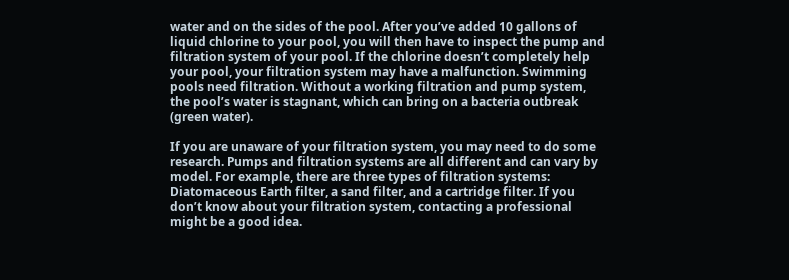water and on the sides of the pool. After you’ve added 10 gallons of liquid chlorine to your pool, you will then have to inspect the pump and filtration system of your pool. If the chlorine doesn’t completely help your pool, your filtration system may have a malfunction. Swimming pools need filtration. Without a working filtration and pump system, the pool’s water is stagnant, which can bring on a bacteria outbreak (green water).

If you are unaware of your filtration system, you may need to do some research. Pumps and filtration systems are all different and can vary by model. For example, there are three types of filtration systems: Diatomaceous Earth filter, a sand filter, and a cartridge filter. If you don’t know about your filtration system, contacting a professional might be a good idea.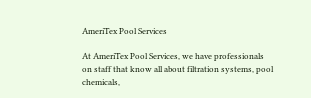AmeriTex Pool Services

At AmeriTex Pool Services, we have professionals on staff that know all about filtration systems, pool chemicals,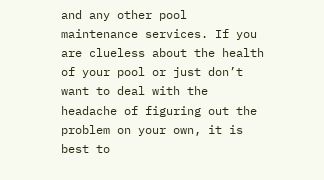and any other pool maintenance services. If you are clueless about the health of your pool or just don’t want to deal with the headache of figuring out the problem on your own, it is best to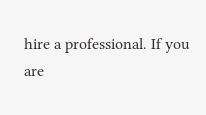hire a professional. If you are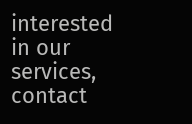interested in our services, contact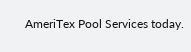AmeriTex Pool Services today.